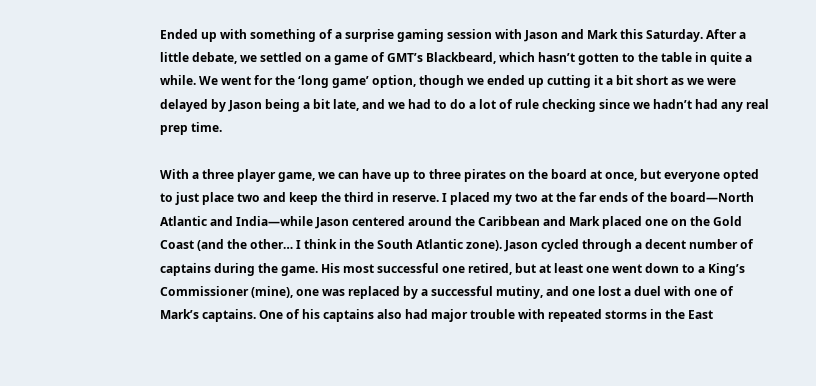Ended up with something of a surprise gaming session with Jason and Mark this Saturday. After a little debate, we settled on a game of GMT’s Blackbeard, which hasn’t gotten to the table in quite a while. We went for the ‘long game’ option, though we ended up cutting it a bit short as we were delayed by Jason being a bit late, and we had to do a lot of rule checking since we hadn’t had any real prep time.

With a three player game, we can have up to three pirates on the board at once, but everyone opted to just place two and keep the third in reserve. I placed my two at the far ends of the board—North Atlantic and India—while Jason centered around the Caribbean and Mark placed one on the Gold Coast (and the other… I think in the South Atlantic zone). Jason cycled through a decent number of captains during the game. His most successful one retired, but at least one went down to a King’s Commissioner (mine), one was replaced by a successful mutiny, and one lost a duel with one of Mark’s captains. One of his captains also had major trouble with repeated storms in the East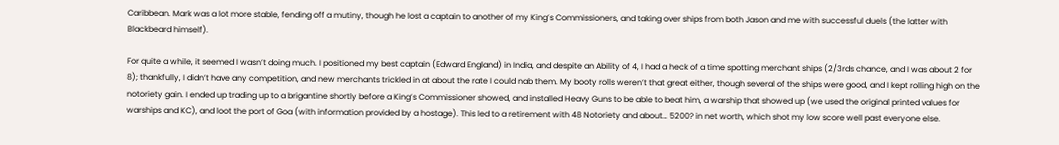Caribbean. Mark was a lot more stable, fending off a mutiny, though he lost a captain to another of my King’s Commissioners, and taking over ships from both Jason and me with successful duels (the latter with Blackbeard himself).

For quite a while, it seemed I wasn’t doing much. I positioned my best captain (Edward England) in India, and despite an Ability of 4, I had a heck of a time spotting merchant ships (2/3rds chance, and I was about 2 for 8); thankfully, I didn’t have any competition, and new merchants trickled in at about the rate I could nab them. My booty rolls weren’t that great either, though several of the ships were good, and I kept rolling high on the notoriety gain. I ended up trading up to a brigantine shortly before a King’s Commissioner showed, and installed Heavy Guns to be able to beat him, a warship that showed up (we used the original printed values for warships and KC), and loot the port of Goa (with information provided by a hostage). This led to a retirement with 48 Notoriety and about… 5200? in net worth, which shot my low score well past everyone else.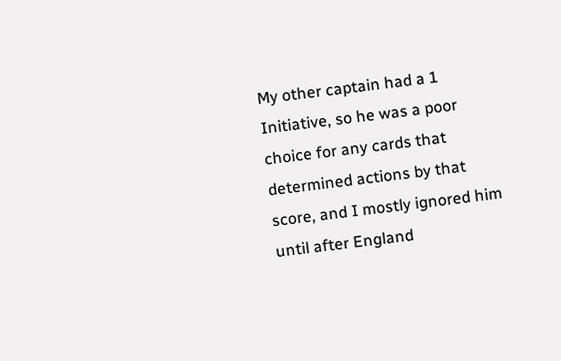My other captain had a 1 Initiative, so he was a poor choice for any cards that determined actions by that score, and I mostly ignored him until after England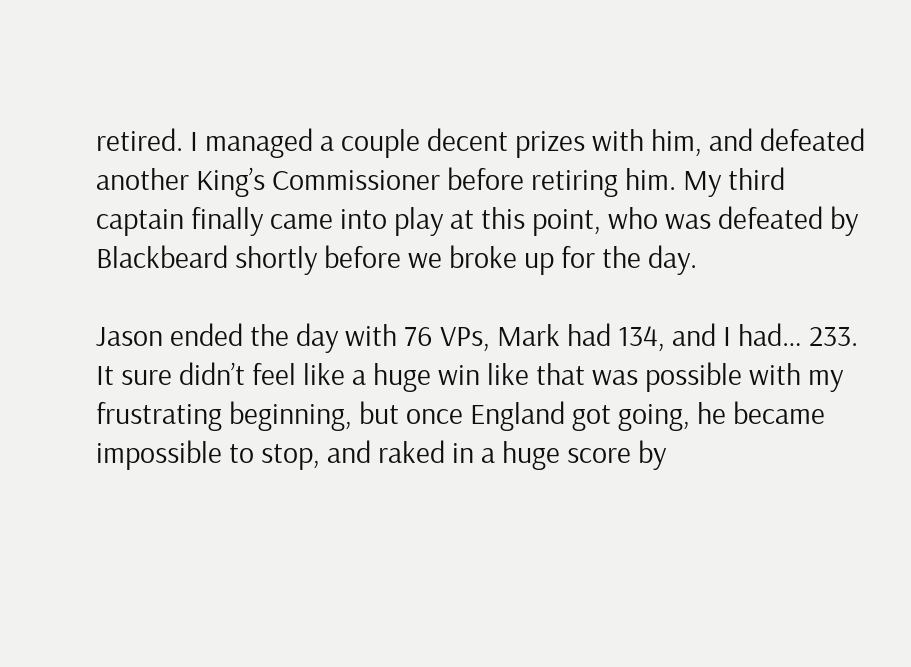retired. I managed a couple decent prizes with him, and defeated another King’s Commissioner before retiring him. My third captain finally came into play at this point, who was defeated by Blackbeard shortly before we broke up for the day.

Jason ended the day with 76 VPs, Mark had 134, and I had… 233. It sure didn’t feel like a huge win like that was possible with my frustrating beginning, but once England got going, he became impossible to stop, and raked in a huge score by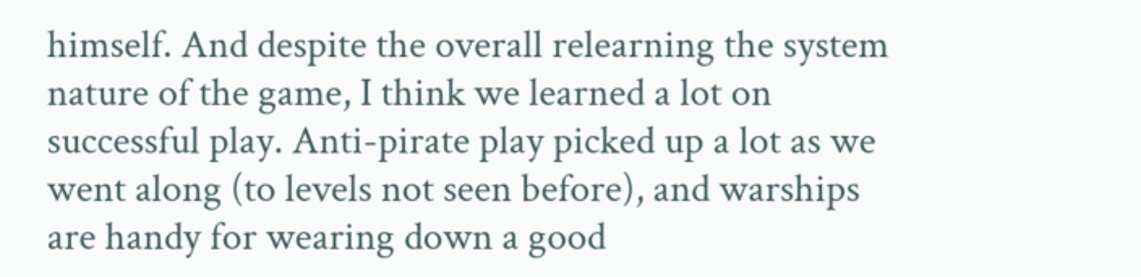himself. And despite the overall relearning the system nature of the game, I think we learned a lot on successful play. Anti-pirate play picked up a lot as we went along (to levels not seen before), and warships are handy for wearing down a good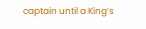captain until a King’s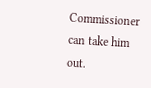Commissioner can take him out.